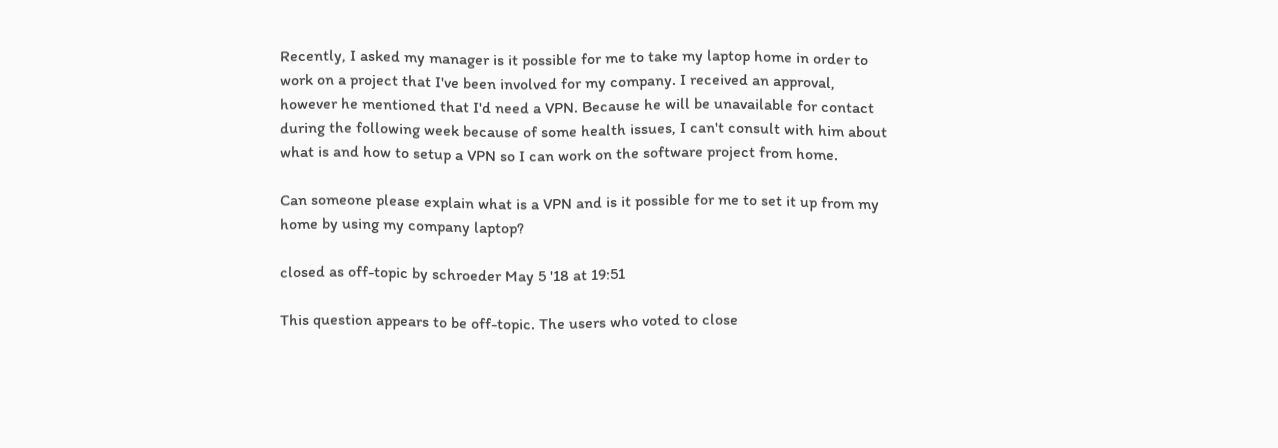Recently, I asked my manager is it possible for me to take my laptop home in order to work on a project that I've been involved for my company. I received an approval, however he mentioned that I'd need a VPN. Because he will be unavailable for contact during the following week because of some health issues, I can't consult with him about what is and how to setup a VPN so I can work on the software project from home.

Can someone please explain what is a VPN and is it possible for me to set it up from my home by using my company laptop?

closed as off-topic by schroeder May 5 '18 at 19:51

This question appears to be off-topic. The users who voted to close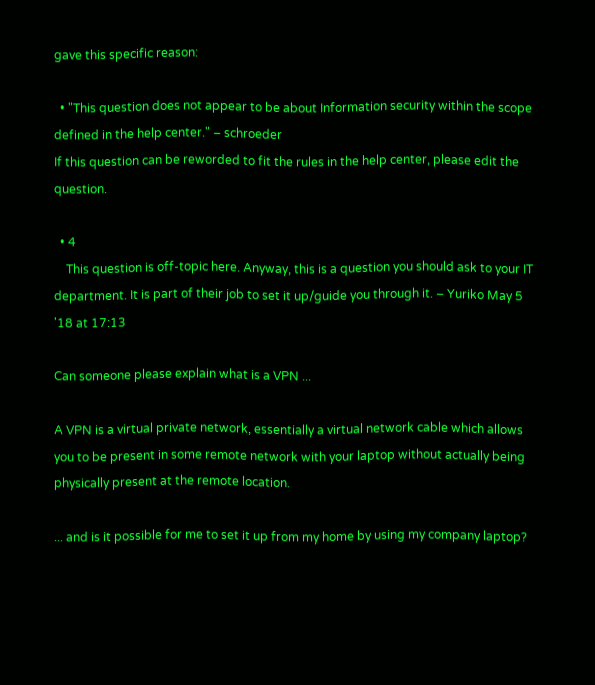gave this specific reason:

  • "This question does not appear to be about Information security within the scope defined in the help center." – schroeder
If this question can be reworded to fit the rules in the help center, please edit the question.

  • 4
    This question is off-topic here. Anyway, this is a question you should ask to your IT department. It is part of their job to set it up/guide you through it. – Yuriko May 5 '18 at 17:13

Can someone please explain what is a VPN ...

A VPN is a virtual private network, essentially a virtual network cable which allows you to be present in some remote network with your laptop without actually being physically present at the remote location.

... and is it possible for me to set it up from my home by using my company laptop?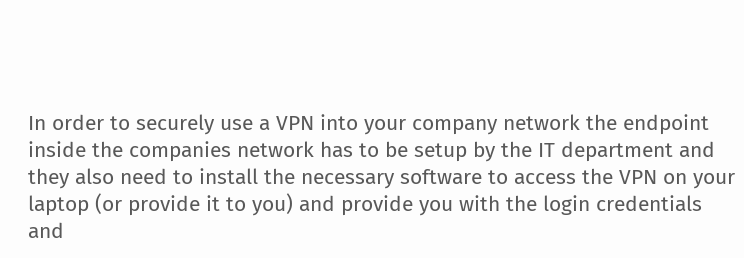In order to securely use a VPN into your company network the endpoint inside the companies network has to be setup by the IT department and they also need to install the necessary software to access the VPN on your laptop (or provide it to you) and provide you with the login credentials and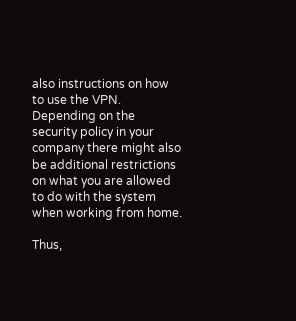also instructions on how to use the VPN. Depending on the security policy in your company there might also be additional restrictions on what you are allowed to do with the system when working from home.

Thus,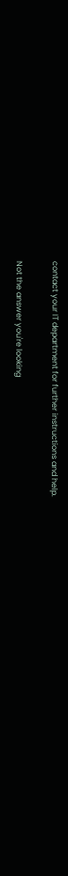contact your IT department for further instructions and help.

Not the answer you're looking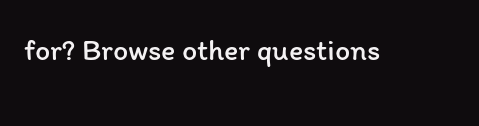for? Browse other questions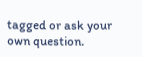tagged or ask your own question.